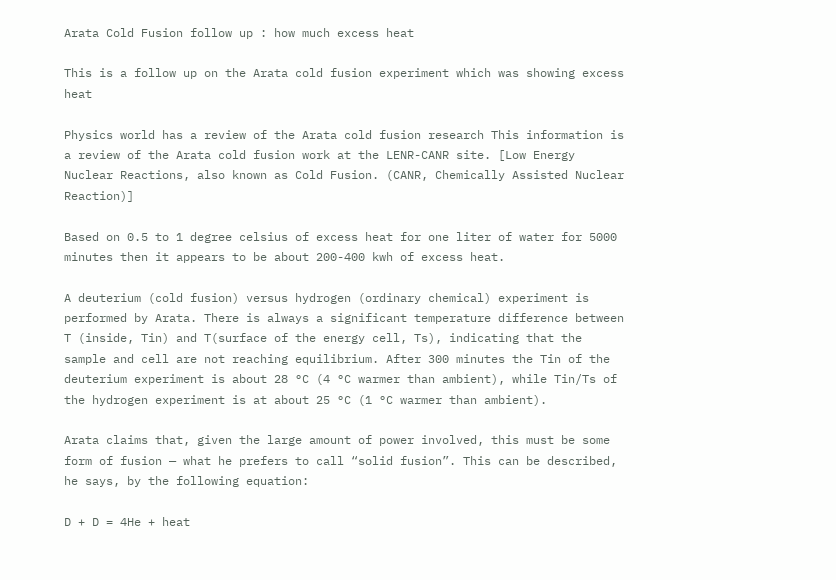Arata Cold Fusion follow up : how much excess heat

This is a follow up on the Arata cold fusion experiment which was showing excess heat

Physics world has a review of the Arata cold fusion research This information is a review of the Arata cold fusion work at the LENR-CANR site. [Low Energy Nuclear Reactions, also known as Cold Fusion. (CANR, Chemically Assisted Nuclear Reaction)]

Based on 0.5 to 1 degree celsius of excess heat for one liter of water for 5000 minutes then it appears to be about 200-400 kwh of excess heat.

A deuterium (cold fusion) versus hydrogen (ordinary chemical) experiment is performed by Arata. There is always a significant temperature difference between T (inside, Tin) and T(surface of the energy cell, Ts), indicating that the sample and cell are not reaching equilibrium. After 300 minutes the Tin of the deuterium experiment is about 28 °C (4 °C warmer than ambient), while Tin/Ts of the hydrogen experiment is at about 25 °C (1 °C warmer than ambient).

Arata claims that, given the large amount of power involved, this must be some form of fusion — what he prefers to call “solid fusion”. This can be described, he says, by the following equation:

D + D = 4He + heat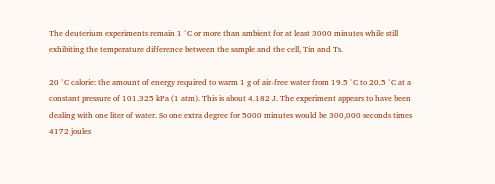The deuterium experiments remain 1 °C or more than ambient for at least 3000 minutes while still exhibiting the temperature difference between the sample and the cell, Tin and Ts.

20 °C calorie: the amount of energy required to warm 1 g of air-free water from 19.5 °C to 20.5 °C at a constant pressure of 101.325 kPa (1 atm). This is about 4.182 J. The experiment appears to have been dealing with one liter of water. So one extra degree for 5000 minutes would be 300,000 seconds times 4172 joules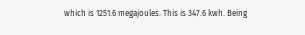which is 1251.6 megajoules. This is 347.6 kwh. Being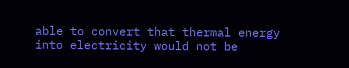able to convert that thermal energy into electricity would not be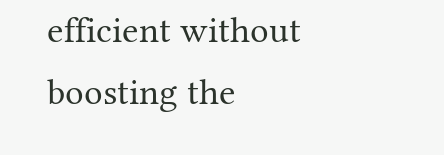efficient without boosting the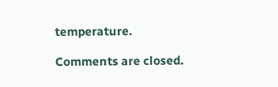temperature.

Comments are closed.